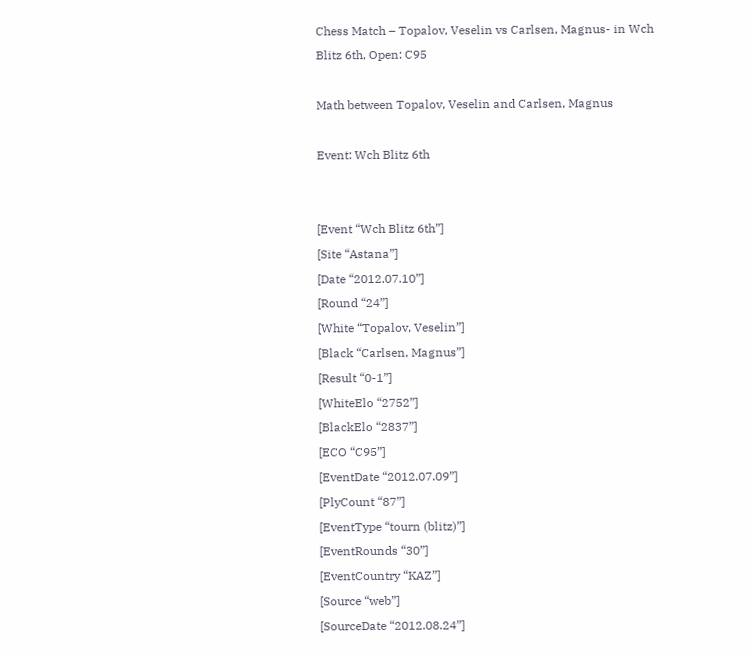Chess Match – Topalov, Veselin vs Carlsen, Magnus- in Wch Blitz 6th, Open: C95

Math between Topalov, Veselin and Carlsen, Magnus

Event: Wch Blitz 6th


[Event “Wch Blitz 6th”]
[Site “Astana”]
[Date “2012.07.10”]
[Round “24”]
[White “Topalov, Veselin”]
[Black “Carlsen, Magnus”]
[Result “0-1”]
[WhiteElo “2752”]
[BlackElo “2837”]
[ECO “C95”]
[EventDate “2012.07.09”]
[PlyCount “87”]
[EventType “tourn (blitz)”]
[EventRounds “30”]
[EventCountry “KAZ”]
[Source “web”]
[SourceDate “2012.08.24”]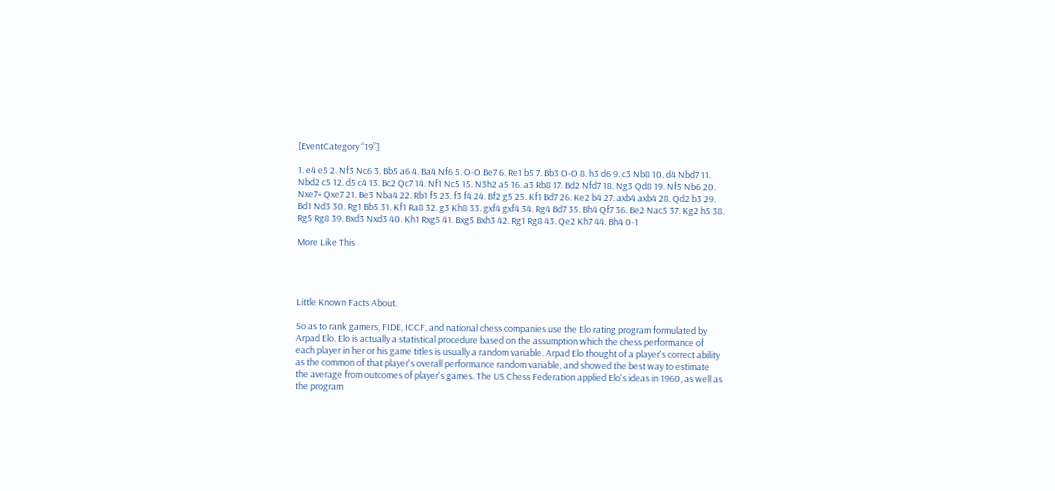[EventCategory “19”]

1. e4 e5 2. Nf3 Nc6 3. Bb5 a6 4. Ba4 Nf6 5. O-O Be7 6. Re1 b5 7. Bb3 O-O 8. h3 d6 9. c3 Nb8 10. d4 Nbd7 11. Nbd2 c5 12. d5 c4 13. Bc2 Qc7 14. Nf1 Nc5 15. N3h2 a5 16. a3 Rb8 17. Bd2 Nfd7 18. Ng3 Qd8 19. Nf5 Nb6 20. Nxe7+ Qxe7 21. Be3 Nba4 22. Rb1 f5 23. f3 f4 24. Bf2 g5 25. Kf1 Bd7 26. Ke2 b4 27. axb4 axb4 28. Qd2 b3 29. Bd1 Nd3 30. Rg1 Bb5 31. Kf1 Ra8 32. g3 Kh8 33. gxf4 gxf4 34. Rg4 Bd7 35. Bh4 Qf7 36. Be2 Nac5 37. Kg2 h5 38. Rg5 Rg8 39. Bxd3 Nxd3 40. Kh1 Rxg5 41. Bxg5 Bxh3 42. Rg1 Rg8 43. Qe2 Kh7 44. Bh4 0-1

More Like This




Little Known Facts About.

So as to rank gamers, FIDE, ICCF, and national chess companies use the Elo rating program formulated by Arpad Elo. Elo is actually a statistical procedure based on the assumption which the chess performance of each player in her or his game titles is usually a random variable. Arpad Elo thought of a player's correct ability as the common of that player's overall performance random variable, and showed the best way to estimate the average from outcomes of player's games. The US Chess Federation applied Elo's ideas in 1960, as well as the program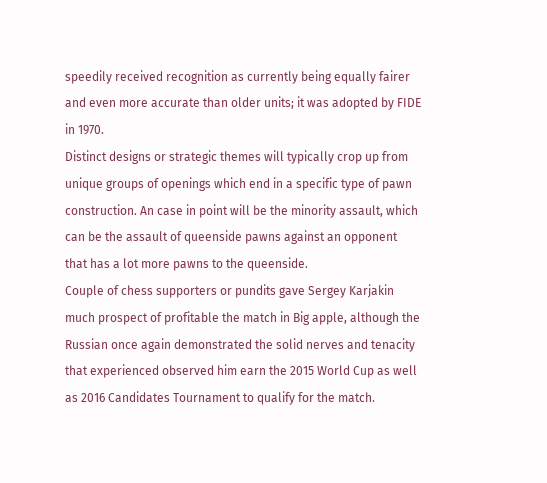speedily received recognition as currently being equally fairer and even more accurate than older units; it was adopted by FIDE in 1970.
Distinct designs or strategic themes will typically crop up from unique groups of openings which end in a specific type of pawn construction. An case in point will be the minority assault, which can be the assault of queenside pawns against an opponent that has a lot more pawns to the queenside.
Couple of chess supporters or pundits gave Sergey Karjakin much prospect of profitable the match in Big apple, although the Russian once again demonstrated the solid nerves and tenacity that experienced observed him earn the 2015 World Cup as well as 2016 Candidates Tournament to qualify for the match.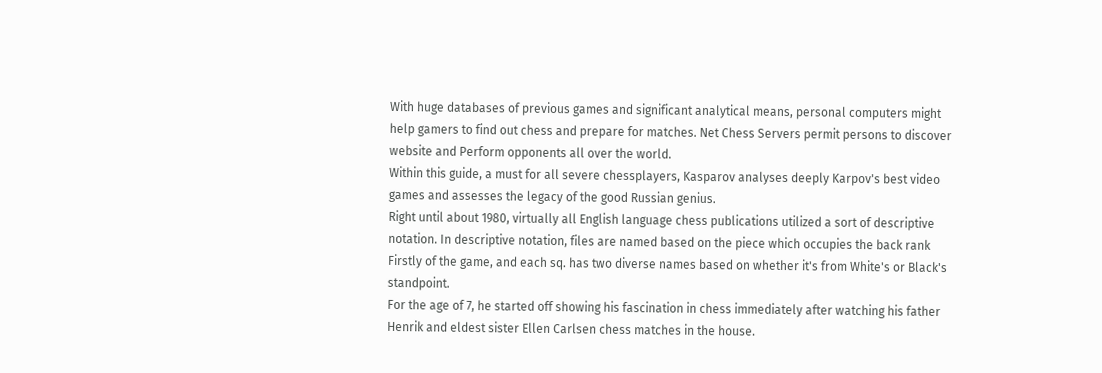With huge databases of previous games and significant analytical means, personal computers might help gamers to find out chess and prepare for matches. Net Chess Servers permit persons to discover website and Perform opponents all over the world.
Within this guide, a must for all severe chessplayers, Kasparov analyses deeply Karpov's best video games and assesses the legacy of the good Russian genius.
Right until about 1980, virtually all English language chess publications utilized a sort of descriptive notation. In descriptive notation, files are named based on the piece which occupies the back rank Firstly of the game, and each sq. has two diverse names based on whether it's from White's or Black's standpoint.
For the age of 7, he started off showing his fascination in chess immediately after watching his father Henrik and eldest sister Ellen Carlsen chess matches in the house.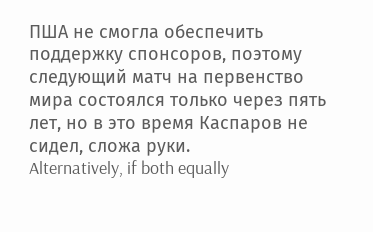ПША не смогла обеспечить поддержку спонсоров, поэтому следующий матч на первенство мира состоялся только через пять лет, но в это время Каспаров не сидел, сложа руки.
Alternatively, if both equally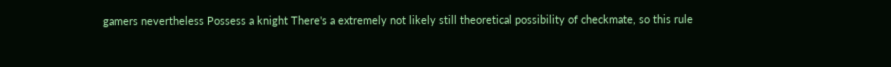gamers nevertheless Possess a knight There's a extremely not likely still theoretical possibility of checkmate, so this rule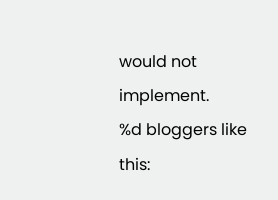would not implement.
%d bloggers like this: